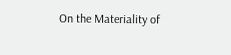On the Materiality of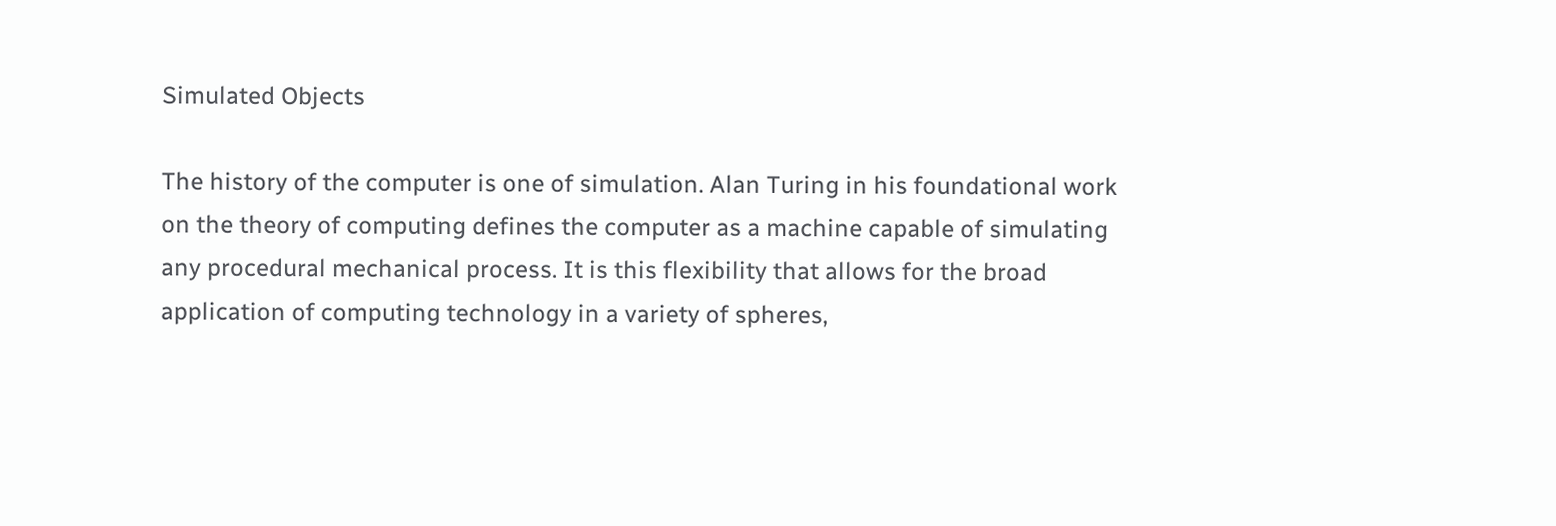Simulated Objects

The history of the computer is one of simulation. Alan Turing in his foundational work on the theory of computing defines the computer as a machine capable of simulating any procedural mechanical process. It is this flexibility that allows for the broad application of computing technology in a variety of spheres,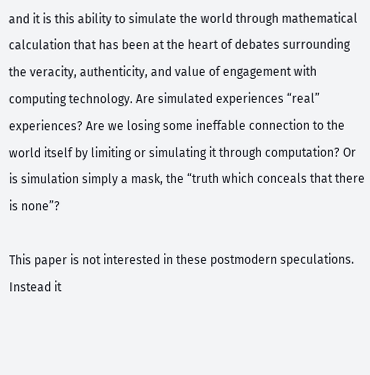and it is this ability to simulate the world through mathematical calculation that has been at the heart of debates surrounding the veracity, authenticity, and value of engagement with computing technology. Are simulated experiences “real” experiences? Are we losing some ineffable connection to the world itself by limiting or simulating it through computation? Or is simulation simply a mask, the “truth which conceals that there is none”?

This paper is not interested in these postmodern speculations. Instead it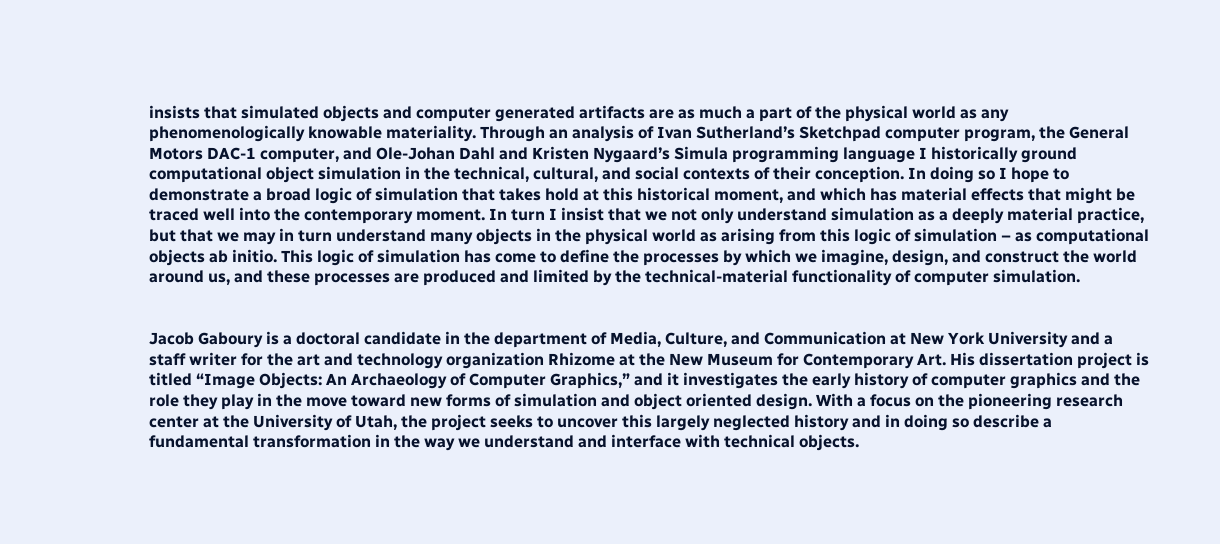insists that simulated objects and computer generated artifacts are as much a part of the physical world as any phenomenologically knowable materiality. Through an analysis of Ivan Sutherland’s Sketchpad computer program, the General Motors DAC-1 computer, and Ole-Johan Dahl and Kristen Nygaard’s Simula programming language I historically ground computational object simulation in the technical, cultural, and social contexts of their conception. In doing so I hope to demonstrate a broad logic of simulation that takes hold at this historical moment, and which has material effects that might be traced well into the contemporary moment. In turn I insist that we not only understand simulation as a deeply material practice, but that we may in turn understand many objects in the physical world as arising from this logic of simulation – as computational objects ab initio. This logic of simulation has come to define the processes by which we imagine, design, and construct the world around us, and these processes are produced and limited by the technical-material functionality of computer simulation.


Jacob Gaboury is a doctoral candidate in the department of Media, Culture, and Communication at New York University and a staff writer for the art and technology organization Rhizome at the New Museum for Contemporary Art. His dissertation project is titled “Image Objects: An Archaeology of Computer Graphics,” and it investigates the early history of computer graphics and the role they play in the move toward new forms of simulation and object oriented design. With a focus on the pioneering research center at the University of Utah, the project seeks to uncover this largely neglected history and in doing so describe a fundamental transformation in the way we understand and interface with technical objects.